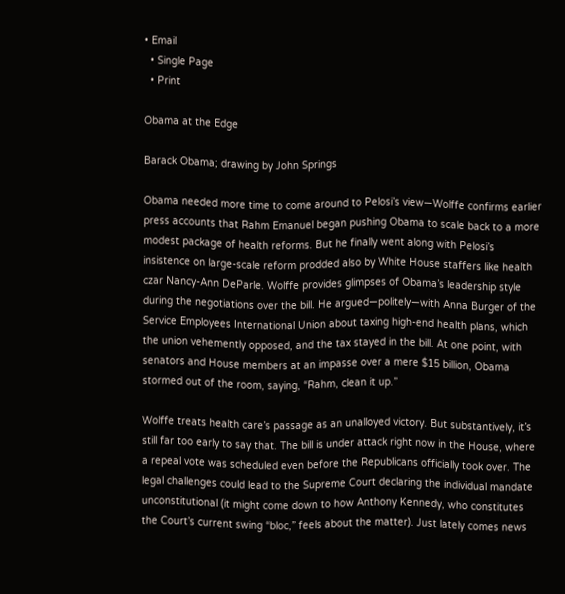• Email
  • Single Page
  • Print

Obama at the Edge

Barack Obama; drawing by John Springs

Obama needed more time to come around to Pelosi’s view—Wolffe confirms earlier press accounts that Rahm Emanuel began pushing Obama to scale back to a more modest package of health reforms. But he finally went along with Pelosi’s insistence on large-scale reform prodded also by White House staffers like health czar Nancy-Ann DeParle. Wolffe provides glimpses of Obama’s leadership style during the negotiations over the bill. He argued—politely—with Anna Burger of the Service Employees International Union about taxing high-end health plans, which the union vehemently opposed, and the tax stayed in the bill. At one point, with senators and House members at an impasse over a mere $15 billion, Obama stormed out of the room, saying, “Rahm, clean it up.”

Wolffe treats health care’s passage as an unalloyed victory. But substantively, it’s still far too early to say that. The bill is under attack right now in the House, where a repeal vote was scheduled even before the Republicans officially took over. The legal challenges could lead to the Supreme Court declaring the individual mandate unconstitutional (it might come down to how Anthony Kennedy, who constitutes the Court’s current swing “bloc,” feels about the matter). Just lately comes news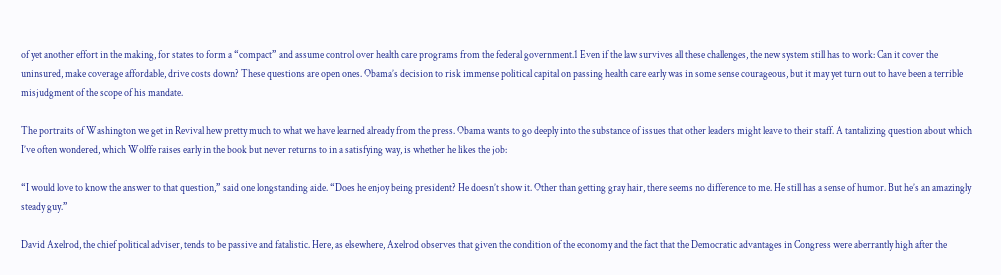of yet another effort in the making, for states to form a “compact” and assume control over health care programs from the federal government.1 Even if the law survives all these challenges, the new system still has to work: Can it cover the uninsured, make coverage affordable, drive costs down? These questions are open ones. Obama’s decision to risk immense political capital on passing health care early was in some sense courageous, but it may yet turn out to have been a terrible misjudgment of the scope of his mandate.

The portraits of Washington we get in Revival hew pretty much to what we have learned already from the press. Obama wants to go deeply into the substance of issues that other leaders might leave to their staff. A tantalizing question about which I’ve often wondered, which Wolffe raises early in the book but never returns to in a satisfying way, is whether he likes the job:

“I would love to know the answer to that question,” said one longstanding aide. “Does he enjoy being president? He doesn’t show it. Other than getting gray hair, there seems no difference to me. He still has a sense of humor. But he’s an amazingly steady guy.”

David Axelrod, the chief political adviser, tends to be passive and fatalistic. Here, as elsewhere, Axelrod observes that given the condition of the economy and the fact that the Democratic advantages in Congress were aberrantly high after the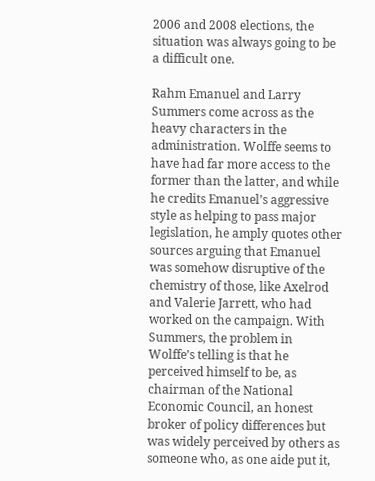2006 and 2008 elections, the situation was always going to be a difficult one.

Rahm Emanuel and Larry Summers come across as the heavy characters in the administration. Wolffe seems to have had far more access to the former than the latter, and while he credits Emanuel’s aggressive style as helping to pass major legislation, he amply quotes other sources arguing that Emanuel was somehow disruptive of the chemistry of those, like Axelrod and Valerie Jarrett, who had worked on the campaign. With Summers, the problem in Wolffe’s telling is that he perceived himself to be, as chairman of the National Economic Council, an honest broker of policy differences but was widely perceived by others as someone who, as one aide put it,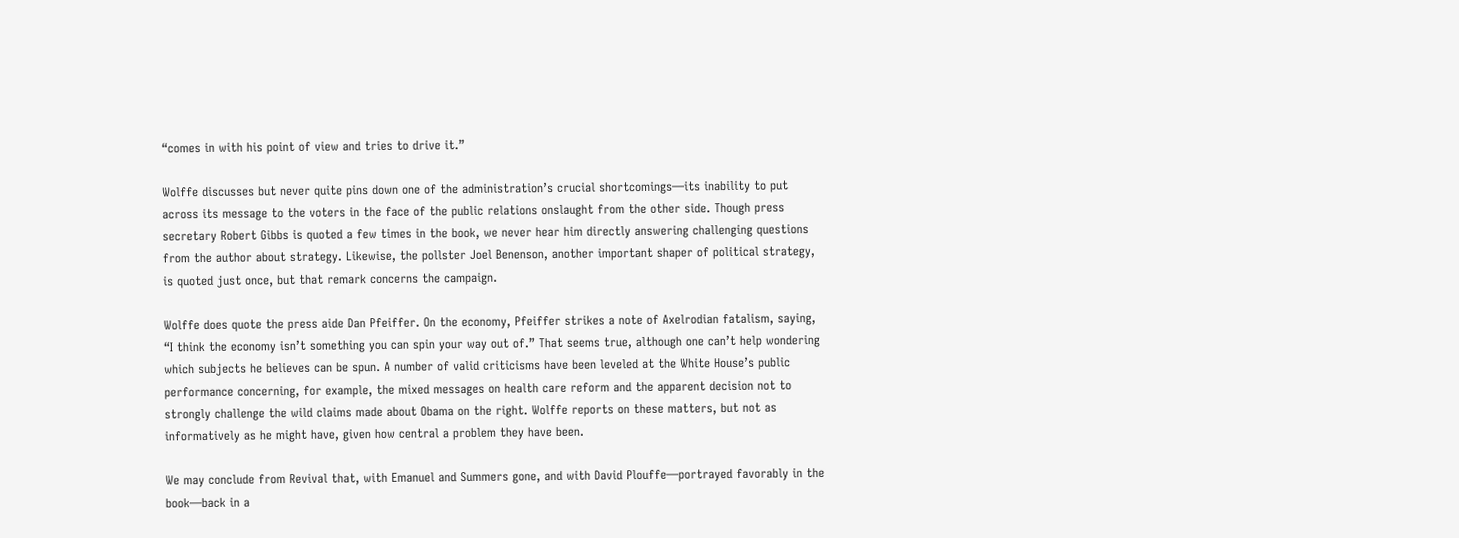“comes in with his point of view and tries to drive it.”

Wolffe discusses but never quite pins down one of the administration’s crucial shortcomings—its inability to put across its message to the voters in the face of the public relations onslaught from the other side. Though press secretary Robert Gibbs is quoted a few times in the book, we never hear him directly answering challenging questions from the author about strategy. Likewise, the pollster Joel Benenson, another important shaper of political strategy, is quoted just once, but that remark concerns the campaign.

Wolffe does quote the press aide Dan Pfeiffer. On the economy, Pfeiffer strikes a note of Axelrodian fatalism, saying, “I think the economy isn’t something you can spin your way out of.” That seems true, although one can’t help wondering which subjects he believes can be spun. A number of valid criticisms have been leveled at the White House’s public performance concerning, for example, the mixed messages on health care reform and the apparent decision not to strongly challenge the wild claims made about Obama on the right. Wolffe reports on these matters, but not as informatively as he might have, given how central a problem they have been.

We may conclude from Revival that, with Emanuel and Summers gone, and with David Plouffe—portrayed favorably in the book—back in a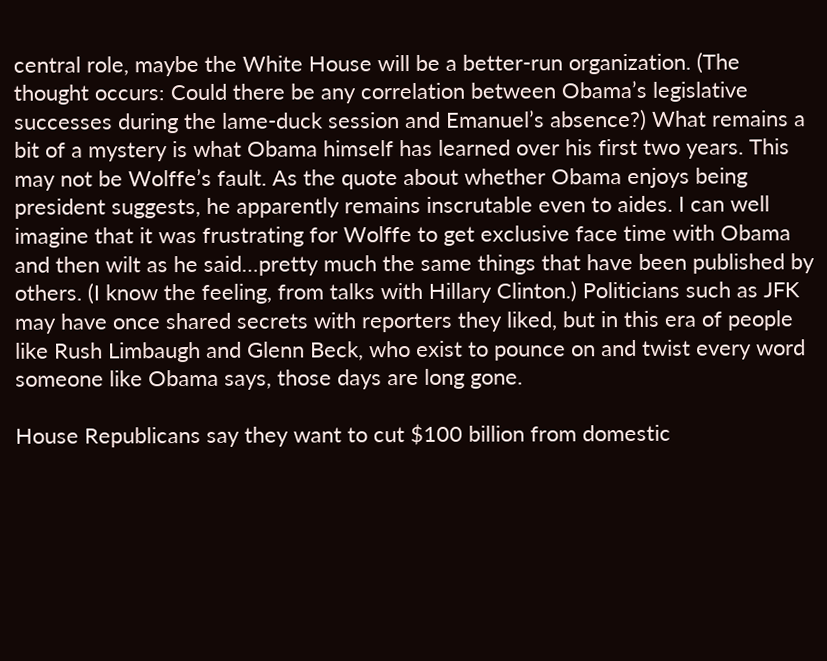central role, maybe the White House will be a better-run organization. (The thought occurs: Could there be any correlation between Obama’s legislative successes during the lame-duck session and Emanuel’s absence?) What remains a bit of a mystery is what Obama himself has learned over his first two years. This may not be Wolffe’s fault. As the quote about whether Obama enjoys being president suggests, he apparently remains inscrutable even to aides. I can well imagine that it was frustrating for Wolffe to get exclusive face time with Obama and then wilt as he said…pretty much the same things that have been published by others. (I know the feeling, from talks with Hillary Clinton.) Politicians such as JFK may have once shared secrets with reporters they liked, but in this era of people like Rush Limbaugh and Glenn Beck, who exist to pounce on and twist every word someone like Obama says, those days are long gone.

House Republicans say they want to cut $100 billion from domestic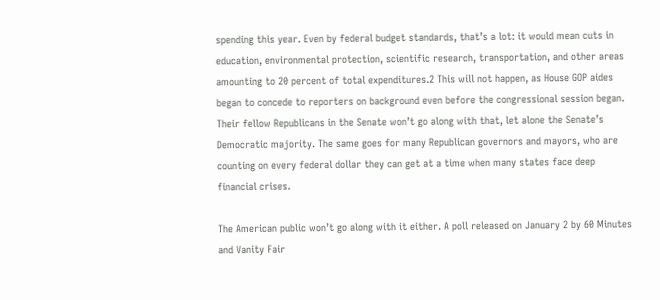spending this year. Even by federal budget standards, that’s a lot: it would mean cuts in education, environmental protection, scientific research, transportation, and other areas amounting to 20 percent of total expenditures.2 This will not happen, as House GOP aides began to concede to reporters on background even before the congressional session began. Their fellow Republicans in the Senate won’t go along with that, let alone the Senate’s Democratic majority. The same goes for many Republican governors and mayors, who are counting on every federal dollar they can get at a time when many states face deep financial crises.

The American public won’t go along with it either. A poll released on January 2 by 60 Minutes and Vanity Fair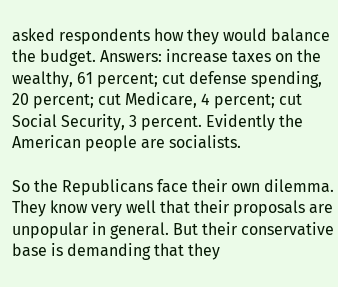asked respondents how they would balance the budget. Answers: increase taxes on the wealthy, 61 percent; cut defense spending, 20 percent; cut Medicare, 4 percent; cut Social Security, 3 percent. Evidently the American people are socialists.

So the Republicans face their own dilemma. They know very well that their proposals are unpopular in general. But their conservative base is demanding that they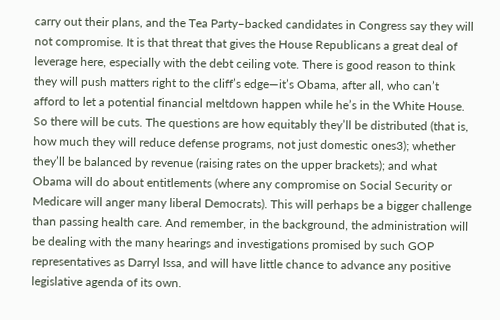carry out their plans, and the Tea Party–backed candidates in Congress say they will not compromise. It is that threat that gives the House Republicans a great deal of leverage here, especially with the debt ceiling vote. There is good reason to think they will push matters right to the cliff’s edge—it’s Obama, after all, who can’t afford to let a potential financial meltdown happen while he’s in the White House. So there will be cuts. The questions are how equitably they’ll be distributed (that is, how much they will reduce defense programs, not just domestic ones3); whether they’ll be balanced by revenue (raising rates on the upper brackets); and what Obama will do about entitlements (where any compromise on Social Security or Medicare will anger many liberal Democrats). This will perhaps be a bigger challenge than passing health care. And remember, in the background, the administration will be dealing with the many hearings and investigations promised by such GOP representatives as Darryl Issa, and will have little chance to advance any positive legislative agenda of its own.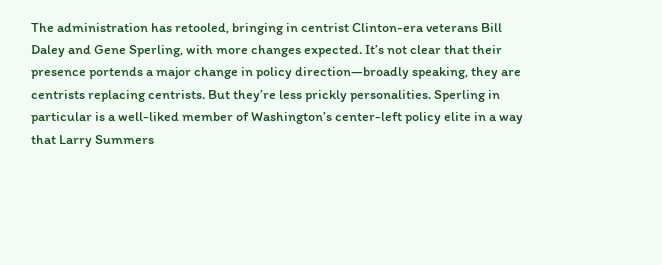The administration has retooled, bringing in centrist Clinton-era veterans Bill Daley and Gene Sperling, with more changes expected. It’s not clear that their presence portends a major change in policy direction—broadly speaking, they are centrists replacing centrists. But they’re less prickly personalities. Sperling in particular is a well-liked member of Washington’s center-left policy elite in a way that Larry Summers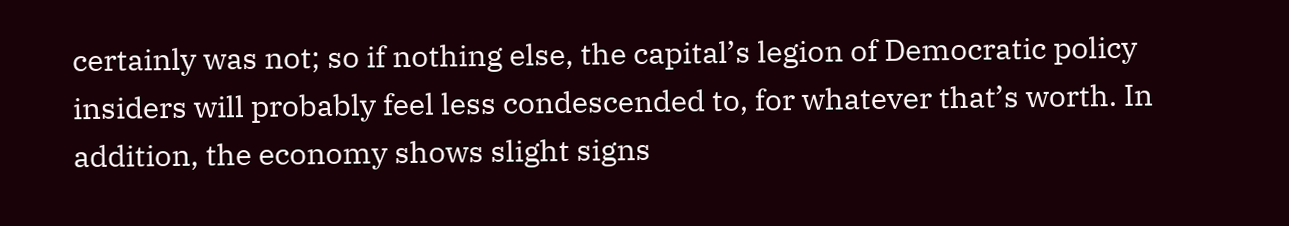certainly was not; so if nothing else, the capital’s legion of Democratic policy insiders will probably feel less condescended to, for whatever that’s worth. In addition, the economy shows slight signs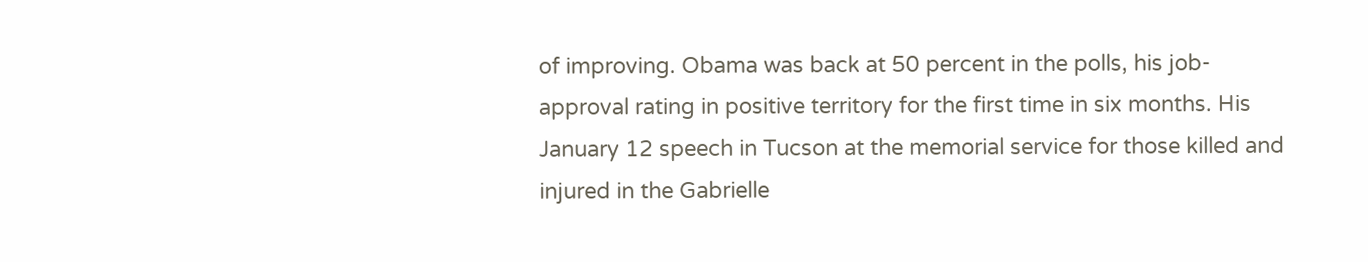of improving. Obama was back at 50 percent in the polls, his job-approval rating in positive territory for the first time in six months. His January 12 speech in Tucson at the memorial service for those killed and injured in the Gabrielle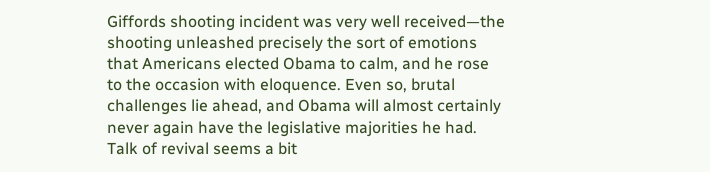Giffords shooting incident was very well received—the shooting unleashed precisely the sort of emotions that Americans elected Obama to calm, and he rose to the occasion with eloquence. Even so, brutal challenges lie ahead, and Obama will almost certainly never again have the legislative majorities he had. Talk of revival seems a bit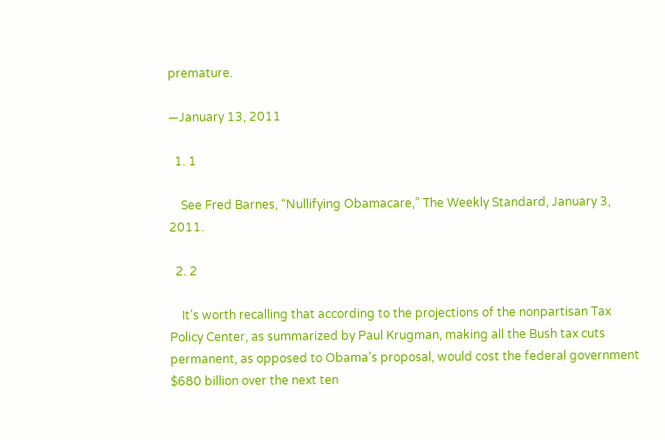premature.

—January 13, 2011

  1. 1

    See Fred Barnes, “Nullifying Obamacare,” The Weekly Standard, January 3, 2011.

  2. 2

    It’s worth recalling that according to the projections of the nonpartisan Tax Policy Center, as summarized by Paul Krugman, making all the Bush tax cuts permanent, as opposed to Obama’s proposal, would cost the federal government $680 billion over the next ten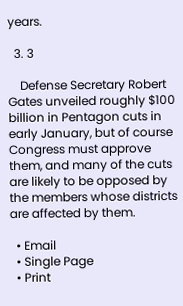years.

  3. 3

    Defense Secretary Robert Gates unveiled roughly $100 billion in Pentagon cuts in early January, but of course Congress must approve them, and many of the cuts are likely to be opposed by the members whose districts are affected by them.

  • Email
  • Single Page
  • Print